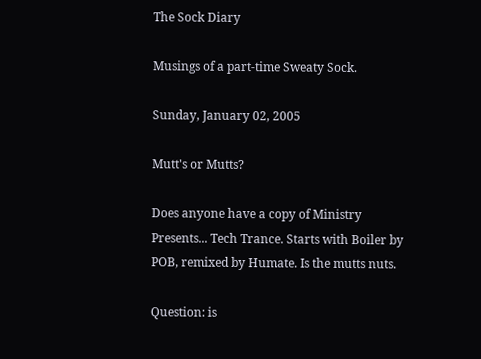The Sock Diary

Musings of a part-time Sweaty Sock.

Sunday, January 02, 2005

Mutt's or Mutts?

Does anyone have a copy of Ministry Presents... Tech Trance. Starts with Boiler by POB, remixed by Humate. Is the mutts nuts.

Question: is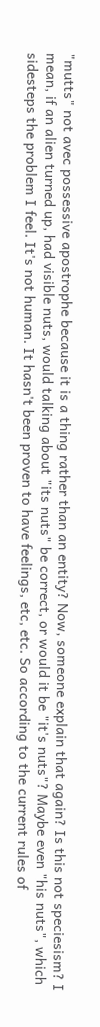"mutts" not avec possessive apostrophe because it is a thing rather than an entity? Now, someone explain that again? Is this not speciesism? I mean, if an alien turned up, had visible nuts, would talking about "its nuts" be correct, or would it be "it's nuts"? Maybe even "his nuts", which sidesteps the problem I feel. It's not human. It hasn't been proven to have feelings, etc, etc. So according to the current rules of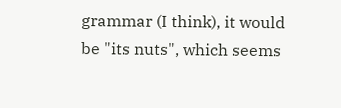grammar (I think), it would be "its nuts", which seems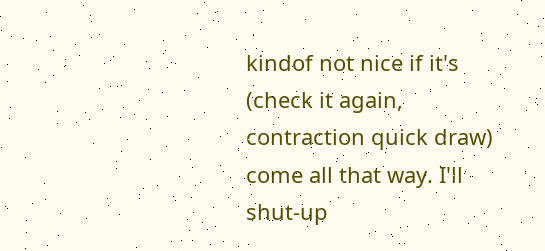kindof not nice if it's (check it again, contraction quick draw) come all that way. I'll shut-up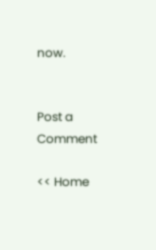now.


Post a Comment

<< Home